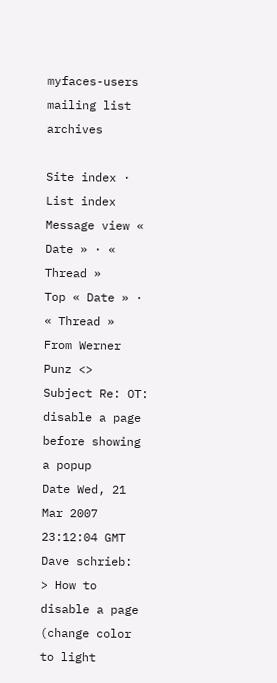myfaces-users mailing list archives

Site index · List index
Message view « Date » · « Thread »
Top « Date » · « Thread »
From Werner Punz <>
Subject Re: OT: disable a page before showing a popup
Date Wed, 21 Mar 2007 23:12:04 GMT
Dave schrieb:
> How to disable a page (change color to light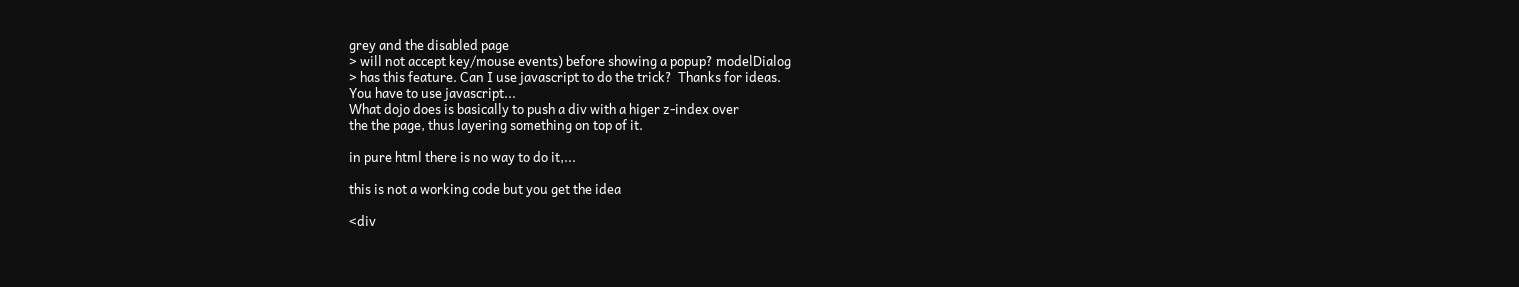grey and the disabled page
> will not accept key/mouse events) before showing a popup? modelDialog
> has this feature. Can I use javascript to do the trick?  Thanks for ideas.
You have to use javascript...
What dojo does is basically to push a div with a higer z-index over
the the page, thus layering something on top of it.

in pure html there is no way to do it,...

this is not a working code but you get the idea

<div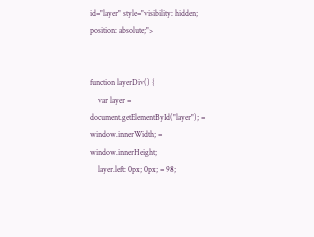id="layer" style="visibility: hidden; position: absolute;">


function layerDiv() {
    var layer = document.getElementById("layer"); = window.innerWidth; = window.innerHeight;
    layer.left: 0px; 0px; = 98;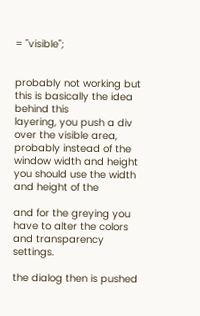= "visible";


probably not working but this is basically the idea behind this
layering, you push a div over the visible area, probably instead of the
window width and height you should use the width and height of the

and for the greying you have to alter the colors and transparency settings.

the dialog then is pushed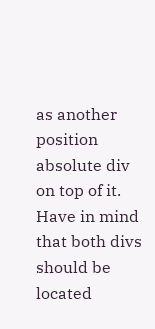as another position absolute div on top of it.
Have in mind that both divs should be located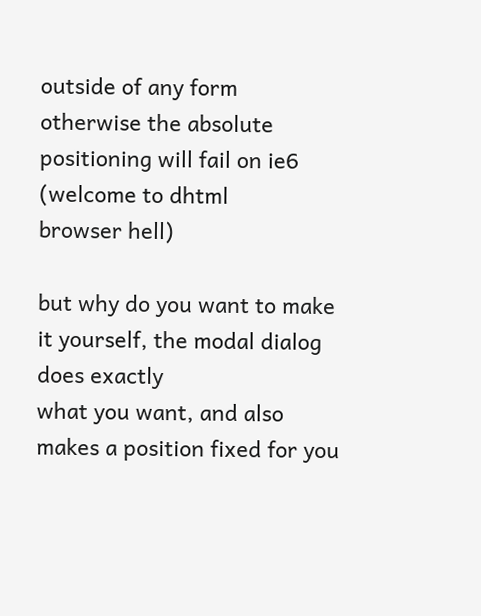outside of any form
otherwise the absolute positioning will fail on ie6 (welcome to dhtml
browser hell)

but why do you want to make it yourself, the modal dialog does exactly
what you want, and also makes a position fixed for you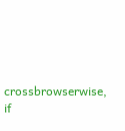crossbrowserwise,
if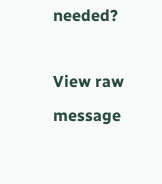needed?

View raw message